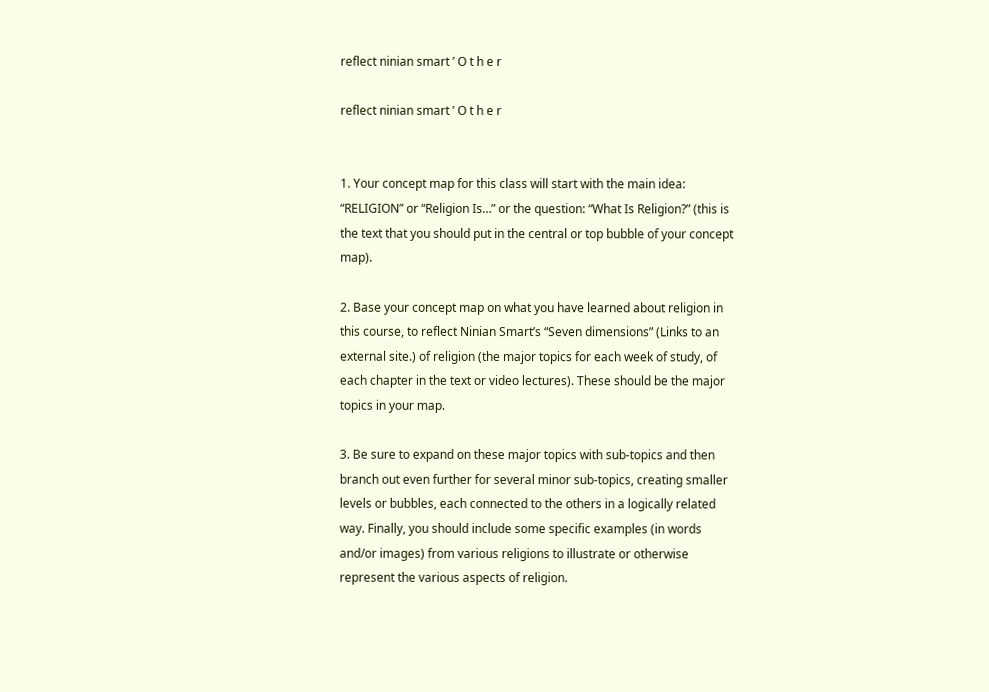reflect ninian smart ’ O t h e r

reflect ninian smart ’ O t h e r


1. Your concept map for this class will start with the main idea: “RELIGION” or “Religion Is…” or the question: “What Is Religion?” (this is the text that you should put in the central or top bubble of your concept map).

2. Base your concept map on what you have learned about religion in this course, to reflect Ninian Smart’s “Seven dimensions” (Links to an external site.) of religion (the major topics for each week of study, of each chapter in the text or video lectures). These should be the major topics in your map.

3. Be sure to expand on these major topics with sub-topics and then branch out even further for several minor sub-topics, creating smaller levels or bubbles, each connected to the others in a logically related way. Finally, you should include some specific examples (in words and/or images) from various religions to illustrate or otherwise represent the various aspects of religion.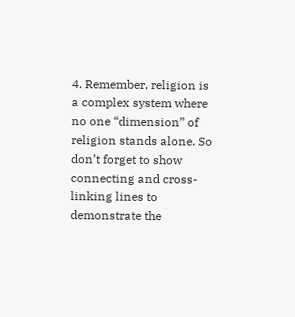4. Remember, religion is a complex system where no one “dimension” of religion stands alone. So don’t forget to show connecting and cross-linking lines to demonstrate the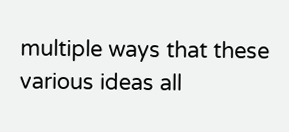multiple ways that these various ideas all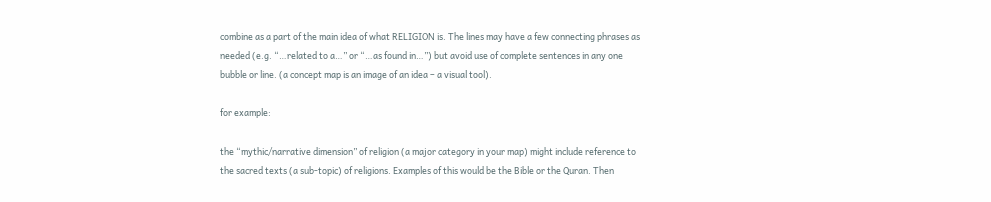combine as a part of the main idea of what RELIGION is. The lines may have a few connecting phrases as needed (e.g. “…related to a…” or “…as found in…”) but avoid use of complete sentences in any one bubble or line. (a concept map is an image of an idea – a visual tool).

for example:

the “mythic/narrative dimension” of religion (a major category in your map) might include reference to the sacred texts (a sub-topic) of religions. Examples of this would be the Bible or the Quran. Then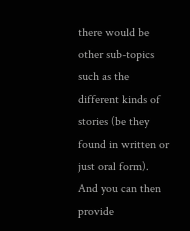there would be other sub-topics such as the different kinds of stories (be they found in written or just oral form). And you can then provide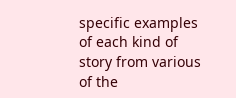specific examples of each kind of story from various of the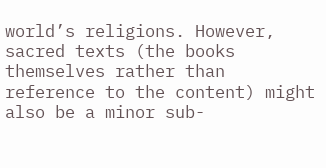world’s religions. However, sacred texts (the books themselves rather than reference to the content) might also be a minor sub-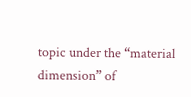topic under the “material dimension” of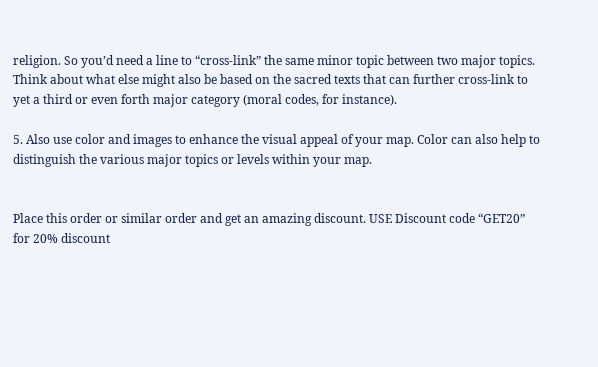religion. So you’d need a line to “cross-link” the same minor topic between two major topics. Think about what else might also be based on the sacred texts that can further cross-link to yet a third or even forth major category (moral codes, for instance).

5. Also use color and images to enhance the visual appeal of your map. Color can also help to distinguish the various major topics or levels within your map.


Place this order or similar order and get an amazing discount. USE Discount code “GET20” for 20% discount